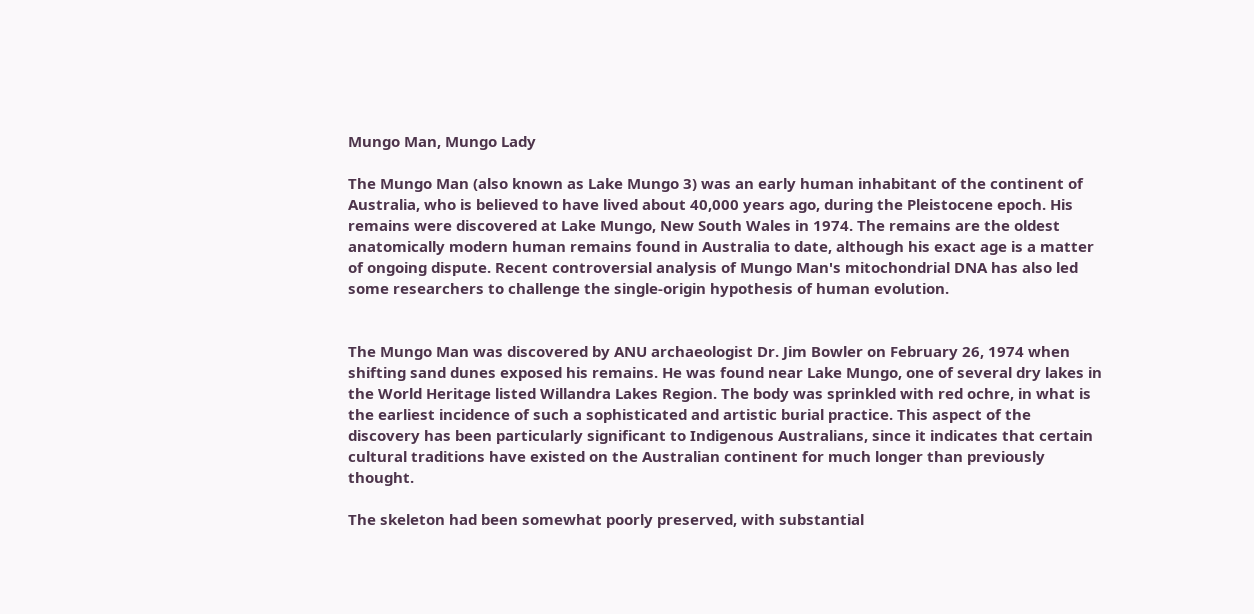Mungo Man, Mungo Lady

The Mungo Man (also known as Lake Mungo 3) was an early human inhabitant of the continent of Australia, who is believed to have lived about 40,000 years ago, during the Pleistocene epoch. His remains were discovered at Lake Mungo, New South Wales in 1974. The remains are the oldest anatomically modern human remains found in Australia to date, although his exact age is a matter of ongoing dispute. Recent controversial analysis of Mungo Man's mitochondrial DNA has also led some researchers to challenge the single-origin hypothesis of human evolution.


The Mungo Man was discovered by ANU archaeologist Dr. Jim Bowler on February 26, 1974 when shifting sand dunes exposed his remains. He was found near Lake Mungo, one of several dry lakes in the World Heritage listed Willandra Lakes Region. The body was sprinkled with red ochre, in what is the earliest incidence of such a sophisticated and artistic burial practice. This aspect of the discovery has been particularly significant to Indigenous Australians, since it indicates that certain cultural traditions have existed on the Australian continent for much longer than previously thought.

The skeleton had been somewhat poorly preserved, with substantial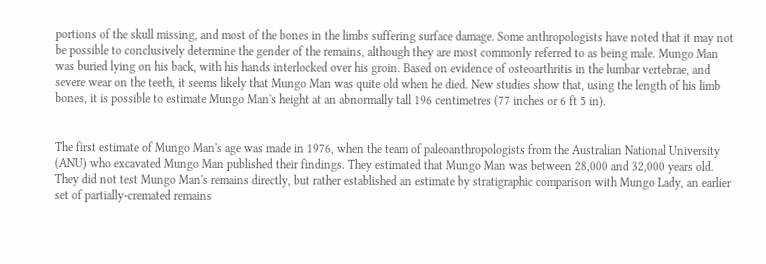portions of the skull missing, and most of the bones in the limbs suffering surface damage. Some anthropologists have noted that it may not be possible to conclusively determine the gender of the remains, although they are most commonly referred to as being male. Mungo Man was buried lying on his back, with his hands interlocked over his groin. Based on evidence of osteoarthritis in the lumbar vertebrae, and severe wear on the teeth, it seems likely that Mungo Man was quite old when he died. New studies show that, using the length of his limb bones, it is possible to estimate Mungo Man's height at an abnormally tall 196 centimetres (77 inches or 6 ft 5 in).


The first estimate of Mungo Man's age was made in 1976, when the team of paleoanthropologists from the Australian National University (ANU) who excavated Mungo Man published their findings. They estimated that Mungo Man was between 28,000 and 32,000 years old. They did not test Mungo Man's remains directly, but rather established an estimate by stratigraphic comparison with Mungo Lady, an earlier set of partially-cremated remains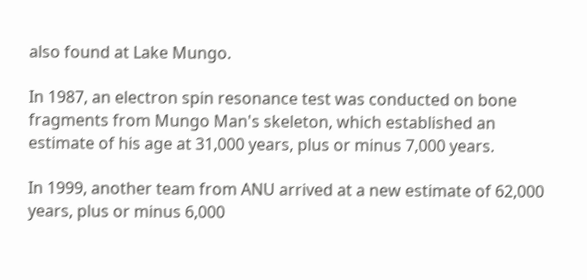also found at Lake Mungo.

In 1987, an electron spin resonance test was conducted on bone fragments from Mungo Man's skeleton, which established an estimate of his age at 31,000 years, plus or minus 7,000 years.

In 1999, another team from ANU arrived at a new estimate of 62,000 years, plus or minus 6,000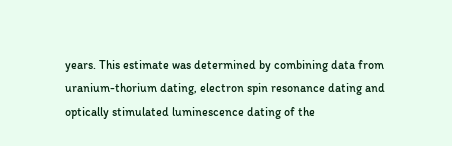years. This estimate was determined by combining data from uranium-thorium dating, electron spin resonance dating and optically stimulated luminescence dating of the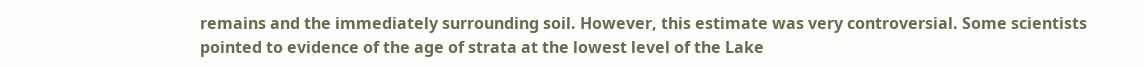remains and the immediately surrounding soil. However, this estimate was very controversial. Some scientists pointed to evidence of the age of strata at the lowest level of the Lake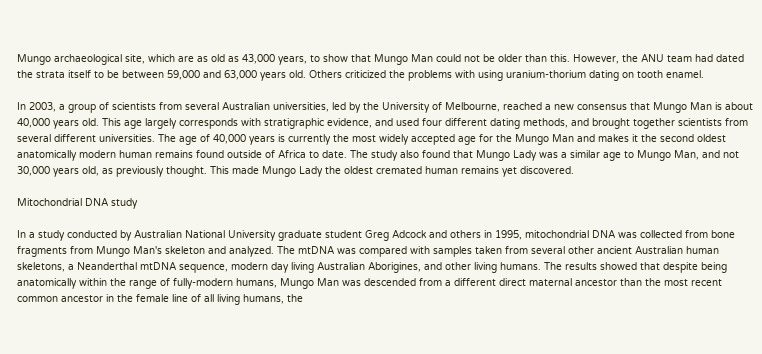Mungo archaeological site, which are as old as 43,000 years, to show that Mungo Man could not be older than this. However, the ANU team had dated the strata itself to be between 59,000 and 63,000 years old. Others criticized the problems with using uranium-thorium dating on tooth enamel.

In 2003, a group of scientists from several Australian universities, led by the University of Melbourne, reached a new consensus that Mungo Man is about 40,000 years old. This age largely corresponds with stratigraphic evidence, and used four different dating methods, and brought together scientists from several different universities. The age of 40,000 years is currently the most widely accepted age for the Mungo Man and makes it the second oldest anatomically modern human remains found outside of Africa to date. The study also found that Mungo Lady was a similar age to Mungo Man, and not 30,000 years old, as previously thought. This made Mungo Lady the oldest cremated human remains yet discovered.

Mitochondrial DNA study

In a study conducted by Australian National University graduate student Greg Adcock and others in 1995, mitochondrial DNA was collected from bone fragments from Mungo Man's skeleton and analyzed. The mtDNA was compared with samples taken from several other ancient Australian human skeletons, a Neanderthal mtDNA sequence, modern day living Australian Aborigines, and other living humans. The results showed that despite being anatomically within the range of fully-modern humans, Mungo Man was descended from a different direct maternal ancestor than the most recent common ancestor in the female line of all living humans, the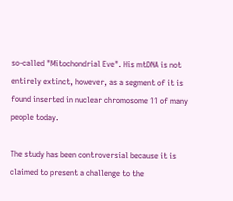so-called "Mitochondrial Eve". His mtDNA is not entirely extinct, however, as a segment of it is found inserted in nuclear chromosome 11 of many people today.

The study has been controversial because it is claimed to present a challenge to the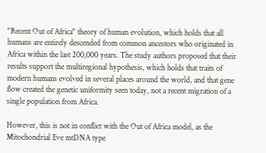"Recent Out of Africa" theory of human evolution, which holds that all humans are entirely descended from common ancestors who originated in Africa within the last 200,000 years. The study authors proposed that their results support the multiregional hypothesis, which holds that traits of modern humans evolved in several places around the world, and that gene flow created the genetic uniformity seen today, not a recent migration of a single population from Africa.

However, this is not in conflict with the Out of Africa model, as the Mitochondrial Eve mtDNA type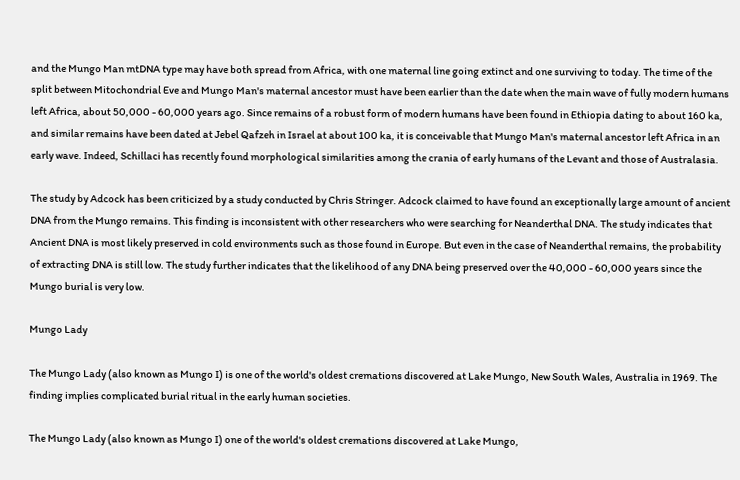and the Mungo Man mtDNA type may have both spread from Africa, with one maternal line going extinct and one surviving to today. The time of the split between Mitochondrial Eve and Mungo Man's maternal ancestor must have been earlier than the date when the main wave of fully modern humans left Africa, about 50,000 - 60,000 years ago. Since remains of a robust form of modern humans have been found in Ethiopia dating to about 160 ka, and similar remains have been dated at Jebel Qafzeh in Israel at about 100 ka, it is conceivable that Mungo Man's maternal ancestor left Africa in an early wave. Indeed, Schillaci has recently found morphological similarities among the crania of early humans of the Levant and those of Australasia.

The study by Adcock has been criticized by a study conducted by Chris Stringer. Adcock claimed to have found an exceptionally large amount of ancient DNA from the Mungo remains. This finding is inconsistent with other researchers who were searching for Neanderthal DNA. The study indicates that Ancient DNA is most likely preserved in cold environments such as those found in Europe. But even in the case of Neanderthal remains, the probability of extracting DNA is still low. The study further indicates that the likelihood of any DNA being preserved over the 40,000 - 60,000 years since the Mungo burial is very low.

Mungo Lady

The Mungo Lady (also known as Mungo I) is one of the world's oldest cremations discovered at Lake Mungo, New South Wales, Australia in 1969. The finding implies complicated burial ritual in the early human societies.

The Mungo Lady (also known as Mungo I) one of the world's oldest cremations discovered at Lake Mungo,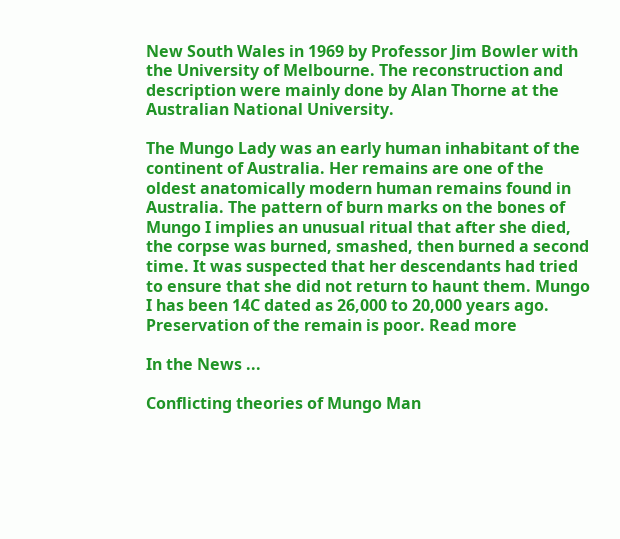New South Wales in 1969 by Professor Jim Bowler with the University of Melbourne. The reconstruction and description were mainly done by Alan Thorne at the Australian National University.

The Mungo Lady was an early human inhabitant of the continent of Australia. Her remains are one of the oldest anatomically modern human remains found in Australia. The pattern of burn marks on the bones of Mungo I implies an unusual ritual that after she died, the corpse was burned, smashed, then burned a second time. It was suspected that her descendants had tried to ensure that she did not return to haunt them. Mungo I has been 14C dated as 26,000 to 20,000 years ago. Preservation of the remain is poor. Read more

In the News ...

Conflicting theories of Mungo Man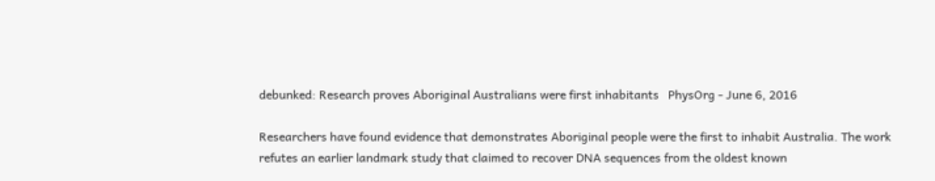debunked: Research proves Aboriginal Australians were first inhabitants   PhysOrg - June 6, 2016

Researchers have found evidence that demonstrates Aboriginal people were the first to inhabit Australia. The work refutes an earlier landmark study that claimed to recover DNA sequences from the oldest known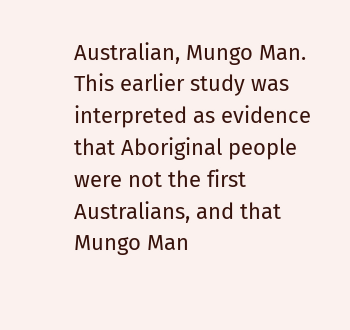Australian, Mungo Man. This earlier study was interpreted as evidence that Aboriginal people were not the first Australians, and that Mungo Man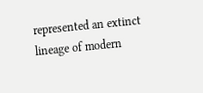represented an extinct lineage of modern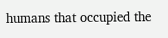humans that occupied the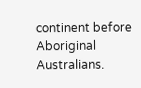continent before Aboriginal Australians.